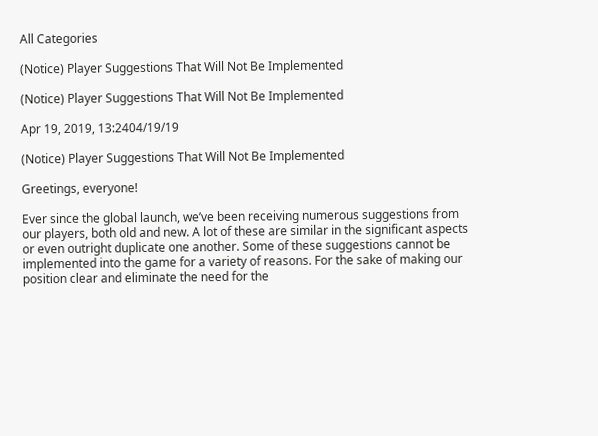All Categories

(Notice) Player Suggestions That Will Not Be Implemented

(Notice) Player Suggestions That Will Not Be Implemented

Apr 19, 2019, 13:2404/19/19

(Notice) Player Suggestions That Will Not Be Implemented

Greetings, everyone!

Ever since the global launch, we’ve been receiving numerous suggestions from our players, both old and new. A lot of these are similar in the significant aspects or even outright duplicate one another. Some of these suggestions cannot be implemented into the game for a variety of reasons. For the sake of making our position clear and eliminate the need for the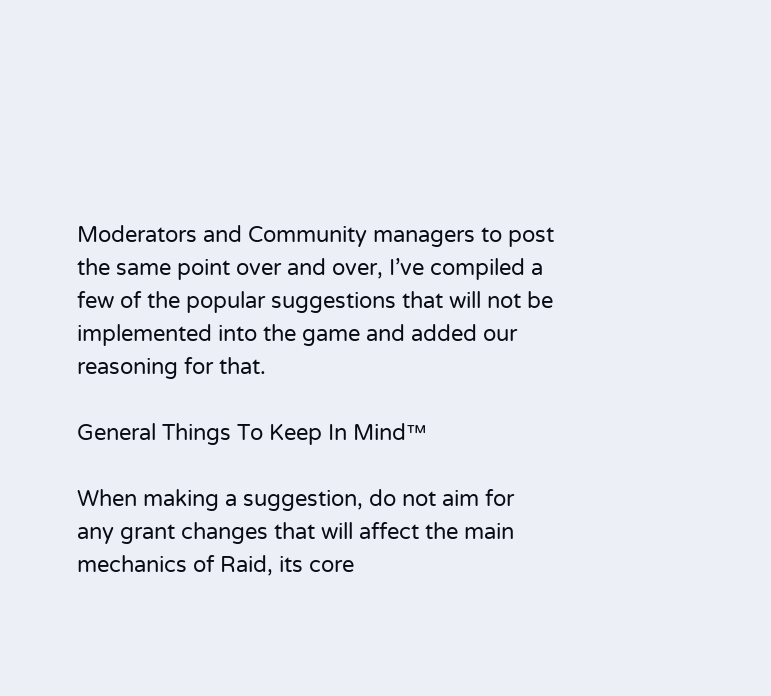Moderators and Community managers to post the same point over and over, I’ve compiled a few of the popular suggestions that will not be implemented into the game and added our reasoning for that.

General Things To Keep In Mind™

When making a suggestion, do not aim for any grant changes that will affect the main mechanics of Raid, its core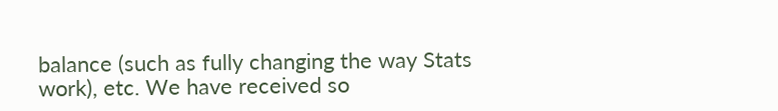balance (such as fully changing the way Stats work), etc. We have received so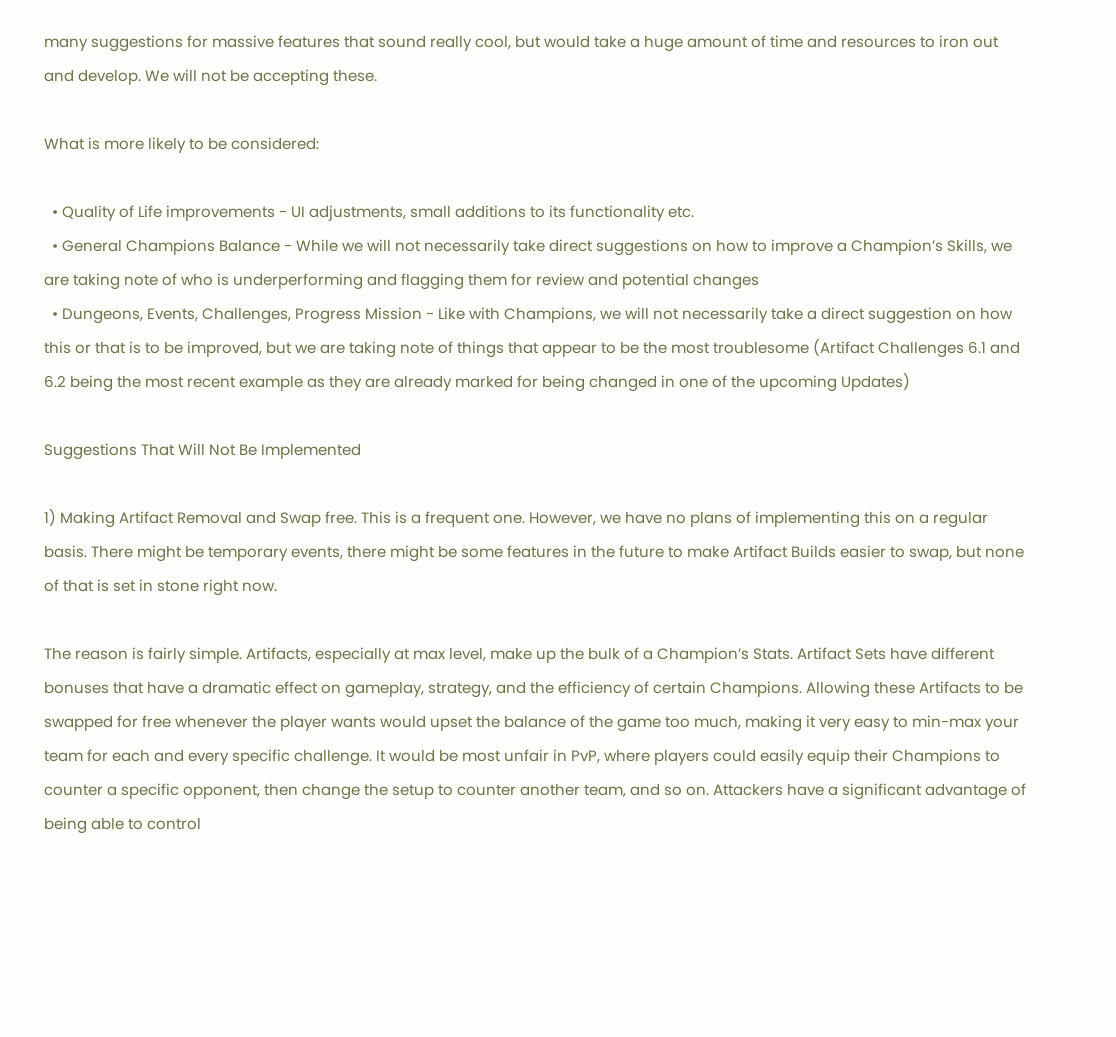many suggestions for massive features that sound really cool, but would take a huge amount of time and resources to iron out and develop. We will not be accepting these.

What is more likely to be considered:

  • Quality of Life improvements - UI adjustments, small additions to its functionality etc.
  • General Champions Balance - While we will not necessarily take direct suggestions on how to improve a Champion’s Skills, we are taking note of who is underperforming and flagging them for review and potential changes
  • Dungeons, Events, Challenges, Progress Mission - Like with Champions, we will not necessarily take a direct suggestion on how this or that is to be improved, but we are taking note of things that appear to be the most troublesome (Artifact Challenges 6.1 and 6.2 being the most recent example as they are already marked for being changed in one of the upcoming Updates)

Suggestions That Will Not Be Implemented

1) Making Artifact Removal and Swap free. This is a frequent one. However, we have no plans of implementing this on a regular basis. There might be temporary events, there might be some features in the future to make Artifact Builds easier to swap, but none of that is set in stone right now.

The reason is fairly simple. Artifacts, especially at max level, make up the bulk of a Champion’s Stats. Artifact Sets have different bonuses that have a dramatic effect on gameplay, strategy, and the efficiency of certain Champions. Allowing these Artifacts to be swapped for free whenever the player wants would upset the balance of the game too much, making it very easy to min-max your team for each and every specific challenge. It would be most unfair in PvP, where players could easily equip their Champions to counter a specific opponent, then change the setup to counter another team, and so on. Attackers have a significant advantage of being able to control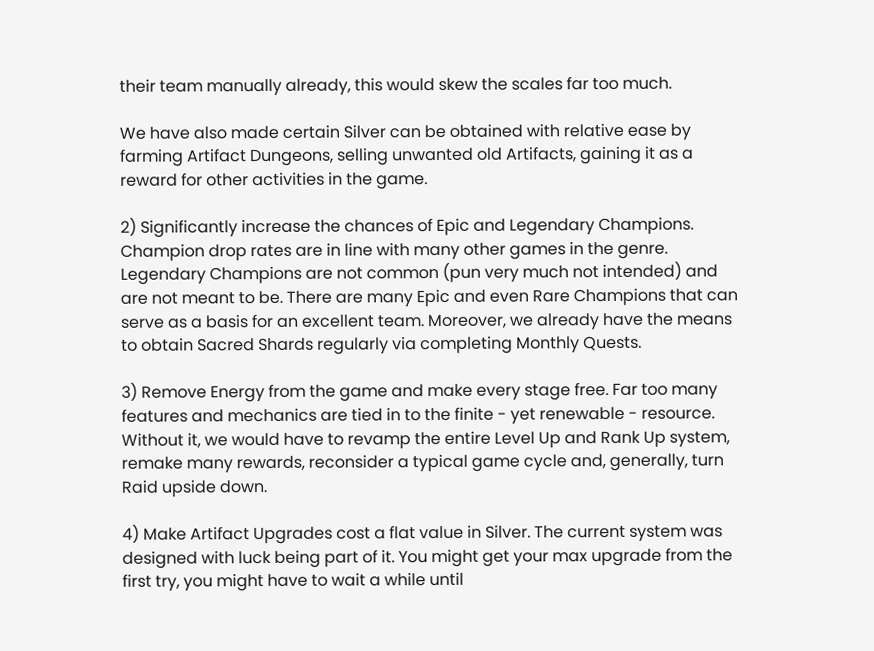their team manually already, this would skew the scales far too much.

We have also made certain Silver can be obtained with relative ease by farming Artifact Dungeons, selling unwanted old Artifacts, gaining it as a reward for other activities in the game.

2) Significantly increase the chances of Epic and Legendary Champions. Champion drop rates are in line with many other games in the genre. Legendary Champions are not common (pun very much not intended) and are not meant to be. There are many Epic and even Rare Champions that can serve as a basis for an excellent team. Moreover, we already have the means to obtain Sacred Shards regularly via completing Monthly Quests.

3) Remove Energy from the game and make every stage free. Far too many features and mechanics are tied in to the finite - yet renewable - resource. Without it, we would have to revamp the entire Level Up and Rank Up system, remake many rewards, reconsider a typical game cycle and, generally, turn Raid upside down.

4) Make Artifact Upgrades cost a flat value in Silver. The current system was designed with luck being part of it. You might get your max upgrade from the first try, you might have to wait a while until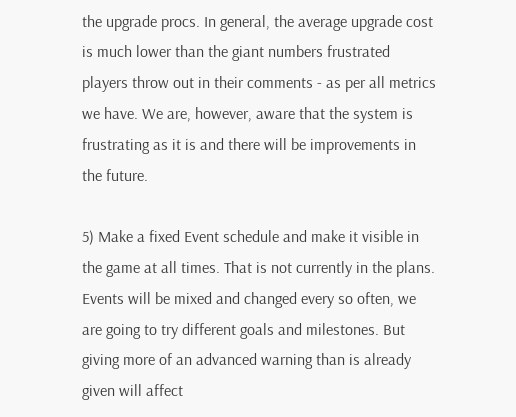the upgrade procs. In general, the average upgrade cost is much lower than the giant numbers frustrated players throw out in their comments - as per all metrics we have. We are, however, aware that the system is frustrating as it is and there will be improvements in the future.

5) Make a fixed Event schedule and make it visible in the game at all times. That is not currently in the plans. Events will be mixed and changed every so often, we are going to try different goals and milestones. But giving more of an advanced warning than is already given will affect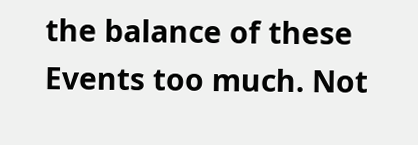the balance of these Events too much. Not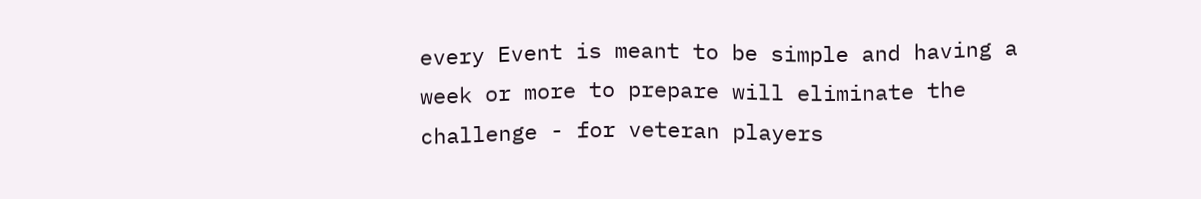every Event is meant to be simple and having a week or more to prepare will eliminate the challenge - for veteran players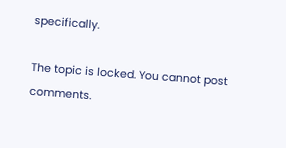specifically.

The topic is locked. You cannot post comments.